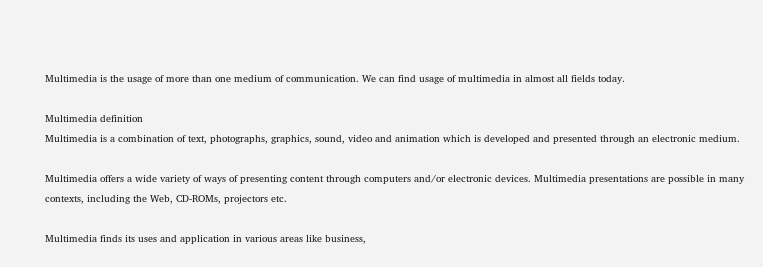Multimedia is the usage of more than one medium of communication. We can find usage of multimedia in almost all fields today.

Multimedia definition
Multimedia is a combination of text, photographs, graphics, sound, video and animation which is developed and presented through an electronic medium.

Multimedia offers a wide variety of ways of presenting content through computers and/or electronic devices. Multimedia presentations are possible in many contexts, including the Web, CD-ROMs, projectors etc.

Multimedia finds its uses and application in various areas like business,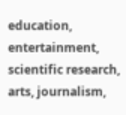education, entertainment, scientific research, arts, journalism,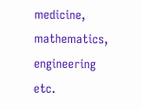medicine, mathematics, engineering etc.